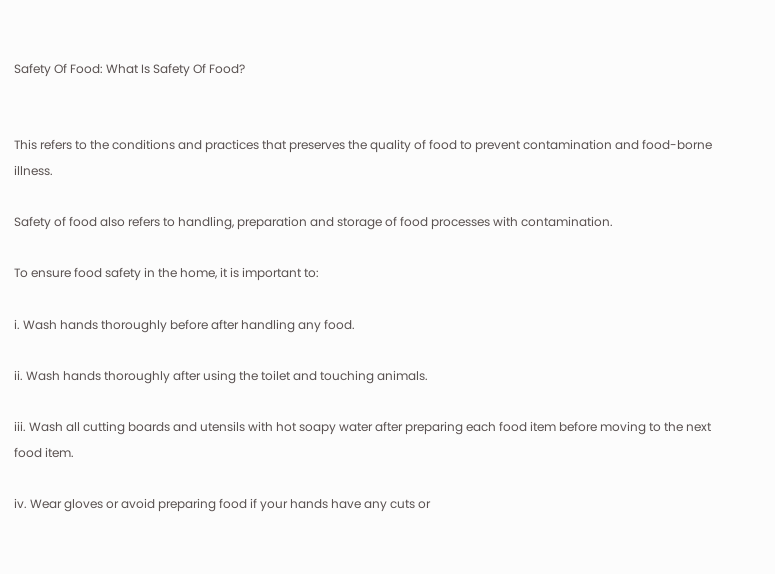Safety Of Food: What Is Safety Of Food?


This refers to the conditions and practices that preserves the quality of food to prevent contamination and food-borne illness.

Safety of food also refers to handling, preparation and storage of food processes with contamination.

To ensure food safety in the home, it is important to:

i. Wash hands thoroughly before after handling any food.

ii. Wash hands thoroughly after using the toilet and touching animals.

iii. Wash all cutting boards and utensils with hot soapy water after preparing each food item before moving to the next food item.

iv. Wear gloves or avoid preparing food if your hands have any cuts or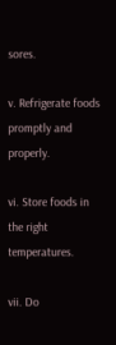sores.

v. Refrigerate foods promptly and properly.

vi. Store foods in the right temperatures.

vii. Do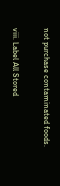not purchase contaminated foods.

viii. Label All Stored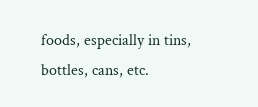foods, especially in tins, bottles, cans, etc.